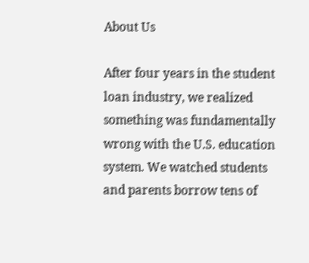About Us

After four years in the student loan industry, we realized something was fundamentally wrong with the U.S. education system. We watched students and parents borrow tens of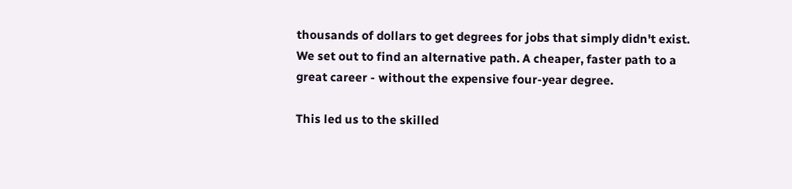thousands of dollars to get degrees for jobs that simply didn't exist. We set out to find an alternative path. A cheaper, faster path to a great career - without the expensive four-year degree.

This led us to the skilled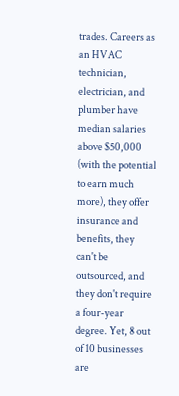trades. Careers as an HVAC technician, electrician, and plumber have median salaries above $50,000 (with the potential to earn much more), they offer insurance and benefits, they can't be outsourced, and they don't require a four-year degree. Yet, 8 out of 10 businesses are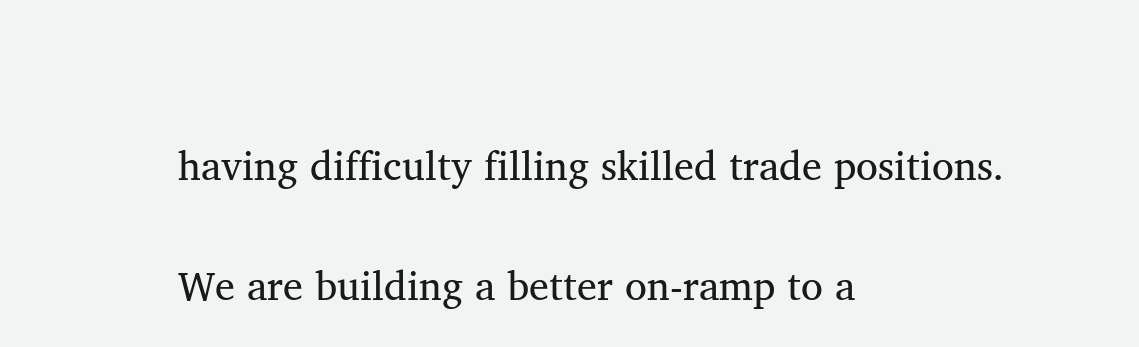having difficulty filling skilled trade positions.

We are building a better on-ramp to a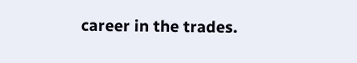career in the trades.